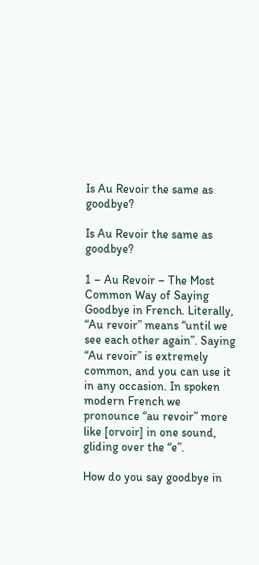Is Au Revoir the same as goodbye?

Is Au Revoir the same as goodbye?

1 – Au Revoir – The Most Common Way of Saying Goodbye in French. Literally, “Au revoir” means “until we see each other again”. Saying “Au revoir” is extremely common, and you can use it in any occasion. In spoken modern French we pronounce “au revoir” more like [orvoir] in one sound, gliding over the “e”.

How do you say goodbye in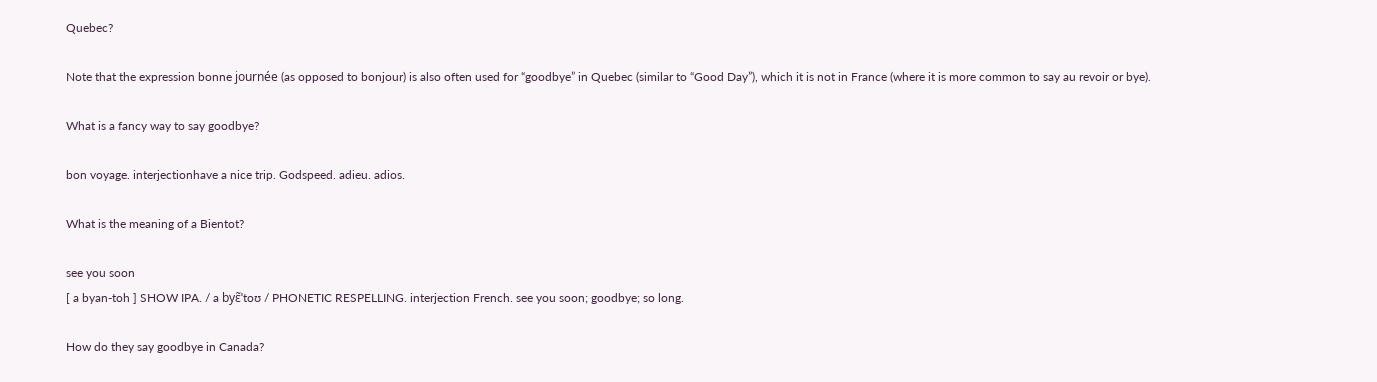Quebec?

Note that the expression bonne journée (as opposed to bonjour) is also often used for “goodbye” in Quebec (similar to “Good Day”), which it is not in France (where it is more common to say au revoir or bye).

What is a fancy way to say goodbye?

bon voyage. interjectionhave a nice trip. Godspeed. adieu. adios.

What is the meaning of a Bientot?

see you soon
[ a byan-toh ] SHOW IPA. / a byɛ̃ˈtoʊ / PHONETIC RESPELLING. interjection French. see you soon; goodbye; so long.

How do they say goodbye in Canada?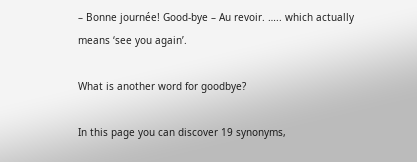– Bonne journée! Good-bye – Au revoir. ….. which actually means ‘see you again’.

What is another word for goodbye?

In this page you can discover 19 synonyms,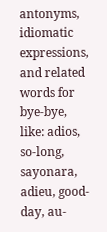antonyms, idiomatic expressions, and related words for bye-bye, like: adios, so-long, sayonara, adieu, good-day, au-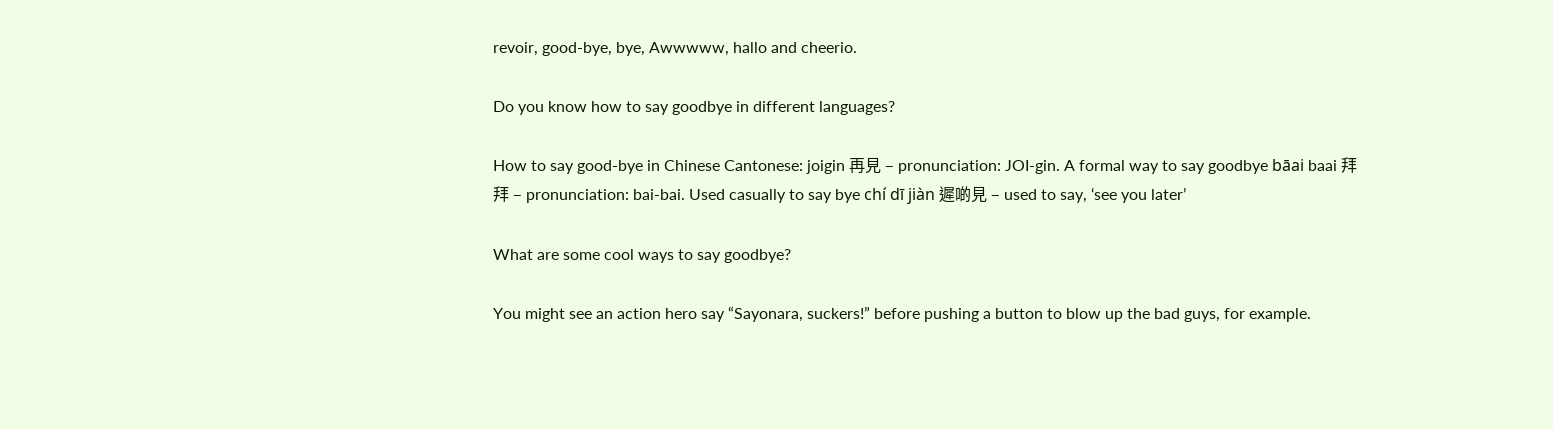revoir, good-bye, bye, Awwwww, hallo and cheerio.

Do you know how to say goodbye in different languages?

How to say good-bye in Chinese Cantonese: joigin 再見 – pronunciation: JOI-gin. A formal way to say goodbye bāai baai 拜拜 – pronunciation: bai-bai. Used casually to say bye chí dī jiàn 遲啲見 – used to say, ‘see you later’

What are some cool ways to say goodbye?

You might see an action hero say “Sayonara, suckers!” before pushing a button to blow up the bad guys, for example.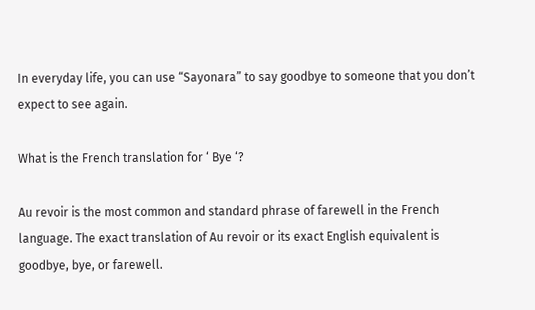In everyday life, you can use “Sayonara” to say goodbye to someone that you don’t expect to see again.

What is the French translation for ‘ Bye ‘?

Au revoir is the most common and standard phrase of farewell in the French language. The exact translation of Au revoir or its exact English equivalent is goodbye, bye, or farewell.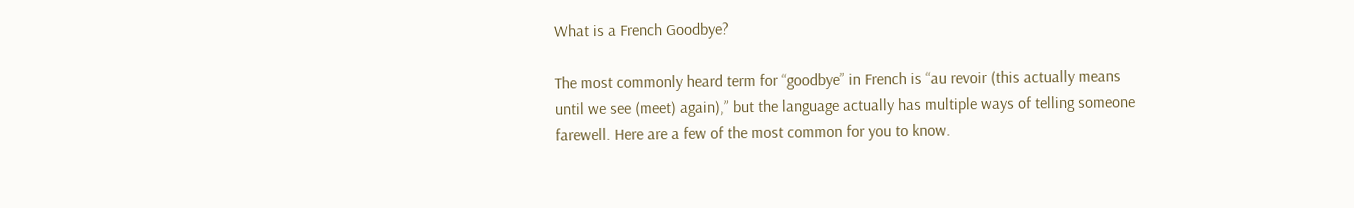What is a French Goodbye?

The most commonly heard term for “goodbye” in French is “au revoir (this actually means until we see (meet) again),” but the language actually has multiple ways of telling someone farewell. Here are a few of the most common for you to know.